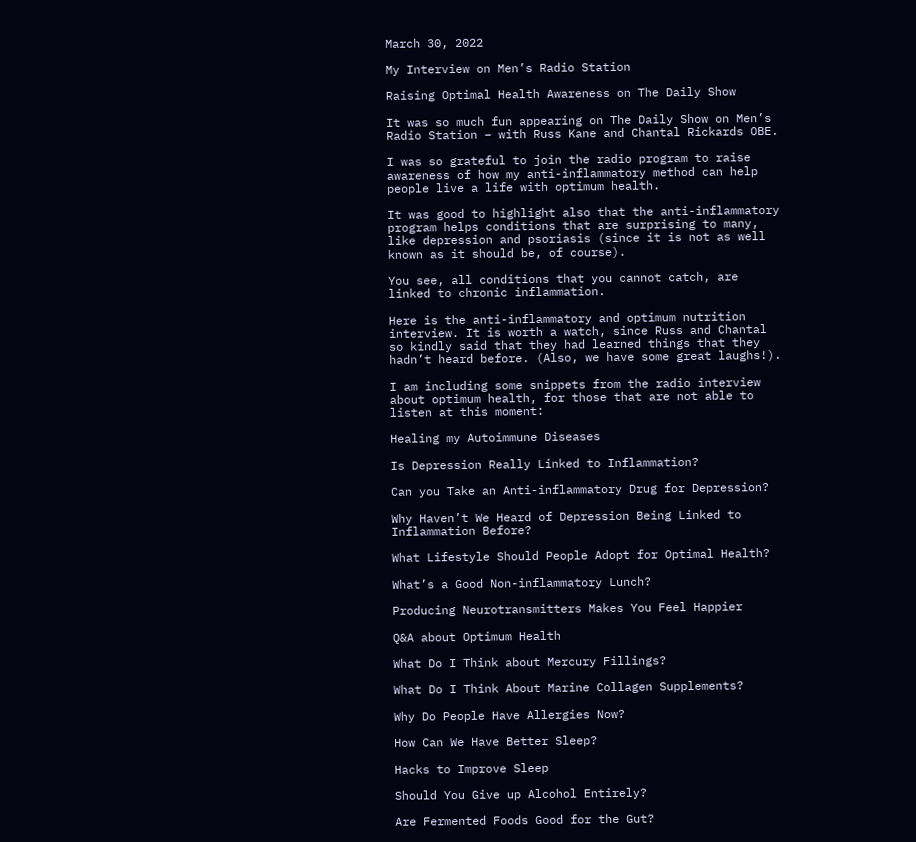March 30, 2022

My Interview on Men’s Radio Station

Raising Optimal Health Awareness on The Daily Show

It was so much fun appearing on The Daily Show on Men’s Radio Station – with Russ Kane and Chantal Rickards OBE.

I was so grateful to join the radio program to raise awareness of how my anti-inflammatory method can help people live a life with optimum health.

It was good to highlight also that the anti-inflammatory program helps conditions that are surprising to many, like depression and psoriasis (since it is not as well known as it should be, of course).

You see, all conditions that you cannot catch, are linked to chronic inflammation.

Here is the anti-inflammatory and optimum nutrition interview. It is worth a watch, since Russ and Chantal so kindly said that they had learned things that they hadn’t heard before. (Also, we have some great laughs!).

I am including some snippets from the radio interview about optimum health, for those that are not able to listen at this moment:

Healing my Autoimmune Diseases

Is Depression Really Linked to Inflammation?

Can you Take an Anti-inflammatory Drug for Depression?

Why Haven’t We Heard of Depression Being Linked to Inflammation Before?

What Lifestyle Should People Adopt for Optimal Health?

What’s a Good Non-inflammatory Lunch?

Producing Neurotransmitters Makes You Feel Happier

Q&A about Optimum Health

What Do I Think about Mercury Fillings?

What Do I Think About Marine Collagen Supplements?

Why Do People Have Allergies Now?

How Can We Have Better Sleep?

Hacks to Improve Sleep

Should You Give up Alcohol Entirely?

Are Fermented Foods Good for the Gut?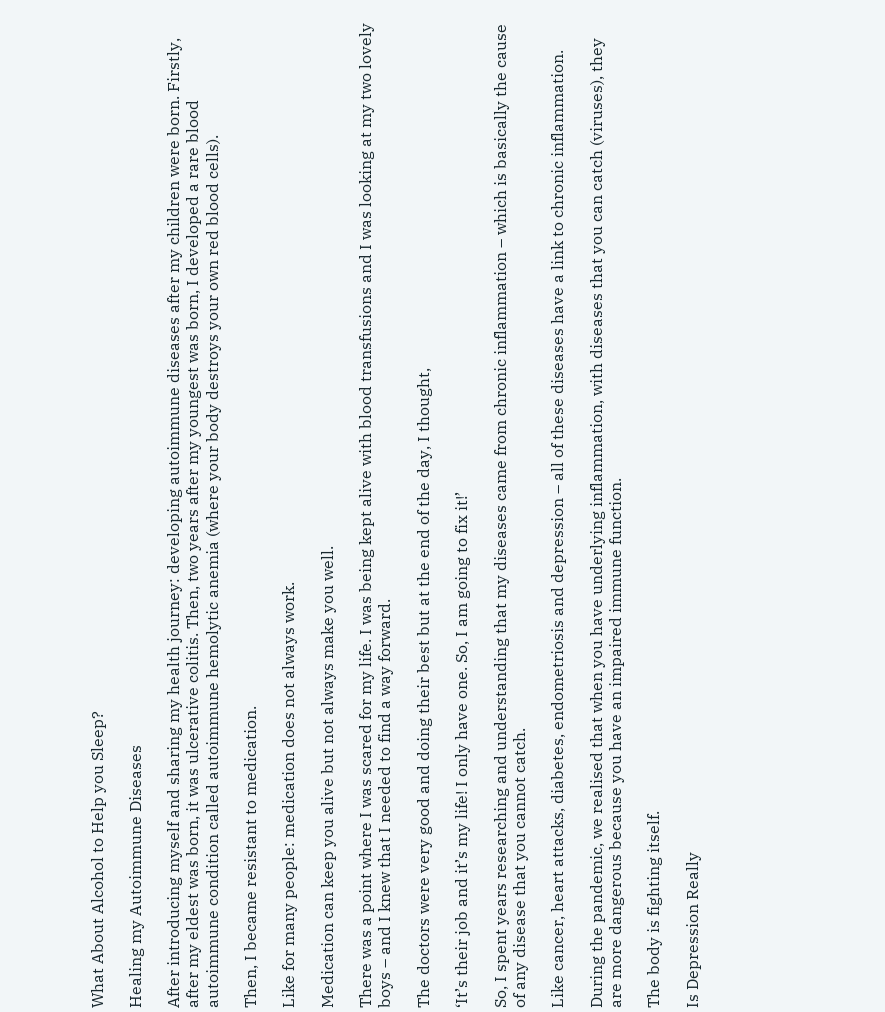What About Alcohol to Help you Sleep?

Healing my Autoimmune Diseases

After introducing myself and sharing my health journey: developing autoimmune diseases after my children were born. Firstly, after my eldest was born, it was ulcerative colitis. Then, two years after my youngest was born, I developed a rare blood autoimmune condition called autoimmune hemolytic anemia (where your body destroys your own red blood cells).

Then, I became resistant to medication.

Like for many people: medication does not always work.

Medication can keep you alive but not always make you well.

There was a point where I was scared for my life. I was being kept alive with blood transfusions and I was looking at my two lovely boys – and I knew that I needed to find a way forward.

The doctors were very good and doing their best but at the end of the day, I thought,

‘It’s their job and it’s my life! I only have one. So, I am going to fix it!’

So, I spent years researching and understanding that my diseases came from chronic inflammation – which is basically the cause of any disease that you cannot catch.

Like cancer, heart attacks, diabetes, endometriosis and depression – all of these diseases have a link to chronic inflammation.

During the pandemic, we realised that when you have underlying inflammation, with diseases that you can catch (viruses), they are more dangerous because you have an impaired immune function.

The body is fighting itself.

Is Depression Really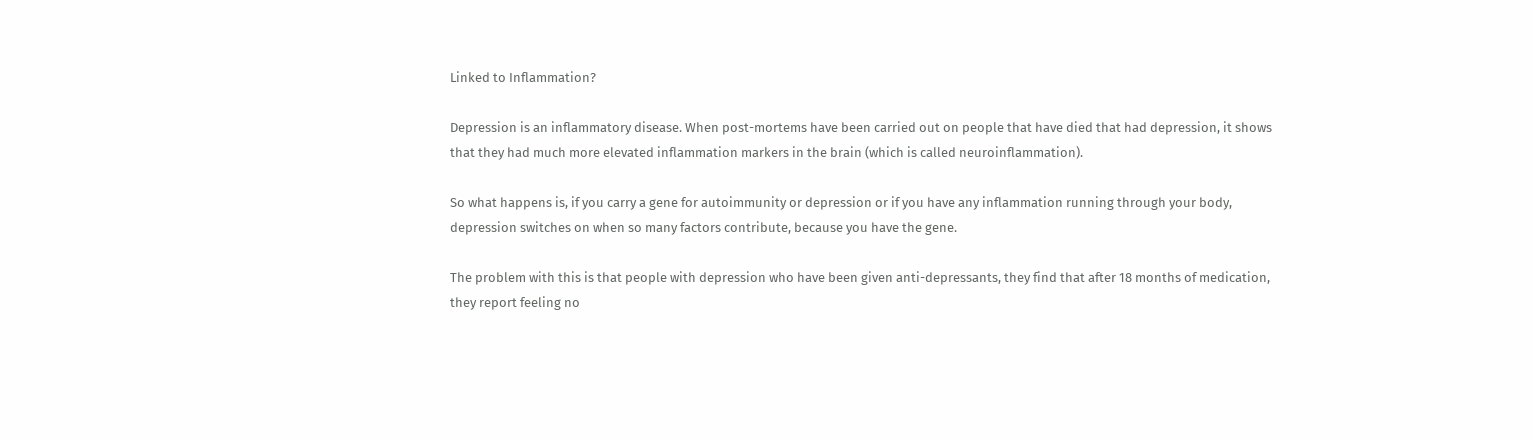Linked to Inflammation?

Depression is an inflammatory disease. When post-mortems have been carried out on people that have died that had depression, it shows that they had much more elevated inflammation markers in the brain (which is called neuroinflammation).

So what happens is, if you carry a gene for autoimmunity or depression or if you have any inflammation running through your body, depression switches on when so many factors contribute, because you have the gene.

The problem with this is that people with depression who have been given anti-depressants, they find that after 18 months of medication, they report feeling no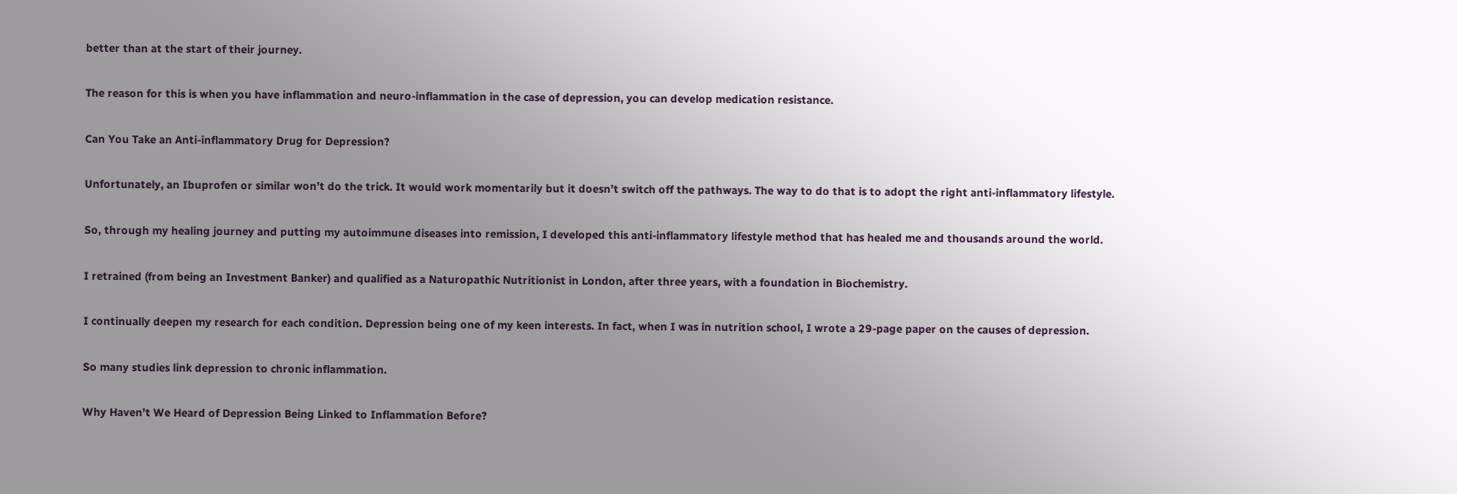better than at the start of their journey.

The reason for this is when you have inflammation and neuro-inflammation in the case of depression, you can develop medication resistance.

Can You Take an Anti-inflammatory Drug for Depression?

Unfortunately, an Ibuprofen or similar won’t do the trick. It would work momentarily but it doesn’t switch off the pathways. The way to do that is to adopt the right anti-inflammatory lifestyle.

So, through my healing journey and putting my autoimmune diseases into remission, I developed this anti-inflammatory lifestyle method that has healed me and thousands around the world.

I retrained (from being an Investment Banker) and qualified as a Naturopathic Nutritionist in London, after three years, with a foundation in Biochemistry.

I continually deepen my research for each condition. Depression being one of my keen interests. In fact, when I was in nutrition school, I wrote a 29-page paper on the causes of depression.

So many studies link depression to chronic inflammation.

Why Haven’t We Heard of Depression Being Linked to Inflammation Before?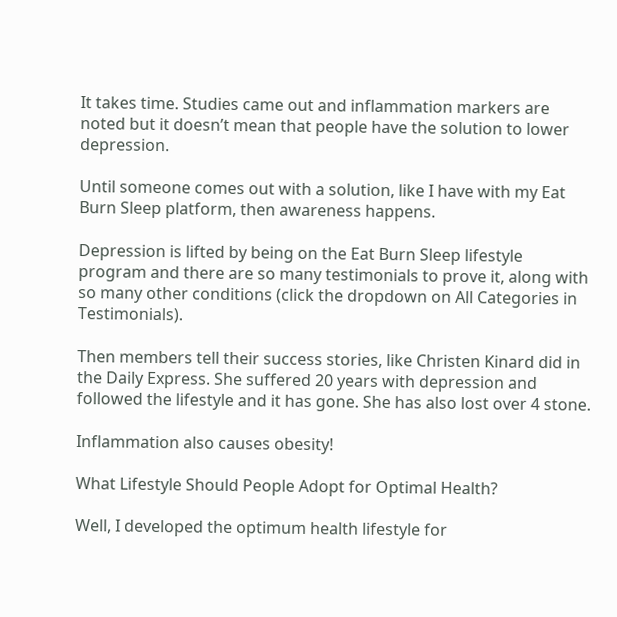It takes time. Studies came out and inflammation markers are noted but it doesn’t mean that people have the solution to lower depression.

Until someone comes out with a solution, like I have with my Eat Burn Sleep platform, then awareness happens.

Depression is lifted by being on the Eat Burn Sleep lifestyle program and there are so many testimonials to prove it, along with so many other conditions (click the dropdown on All Categories in Testimonials).

Then members tell their success stories, like Christen Kinard did in the Daily Express. She suffered 20 years with depression and followed the lifestyle and it has gone. She has also lost over 4 stone.

Inflammation also causes obesity!

What Lifestyle Should People Adopt for Optimal Health?

Well, I developed the optimum health lifestyle for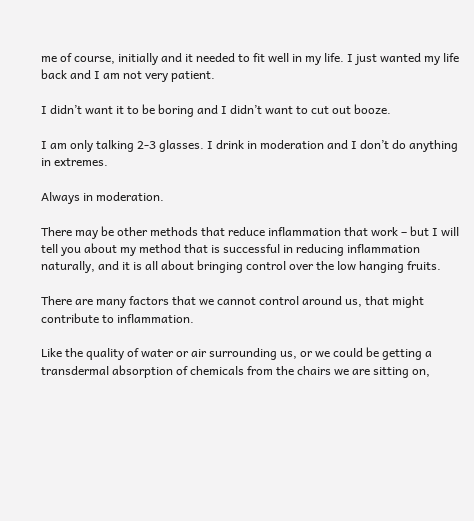me of course, initially and it needed to fit well in my life. I just wanted my life back and I am not very patient.

I didn’t want it to be boring and I didn’t want to cut out booze.

I am only talking 2-3 glasses. I drink in moderation and I don’t do anything in extremes.

Always in moderation.

There may be other methods that reduce inflammation that work – but I will tell you about my method that is successful in reducing inflammation naturally, and it is all about bringing control over the low hanging fruits.

There are many factors that we cannot control around us, that might contribute to inflammation.

Like the quality of water or air surrounding us, or we could be getting a transdermal absorption of chemicals from the chairs we are sitting on,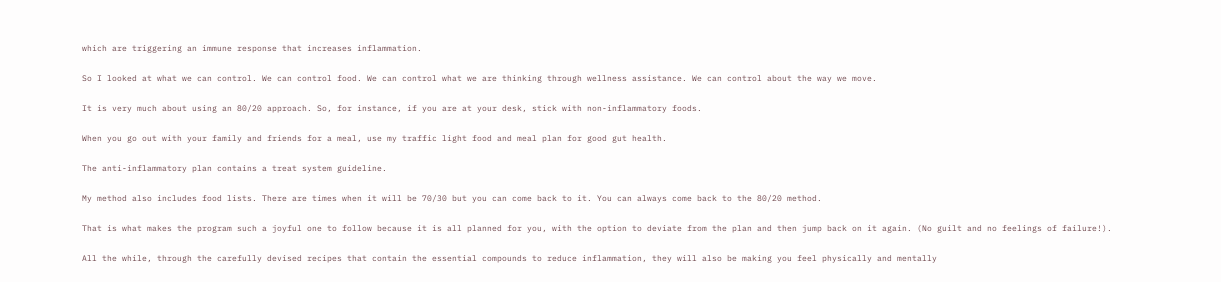which are triggering an immune response that increases inflammation.

So I looked at what we can control. We can control food. We can control what we are thinking through wellness assistance. We can control about the way we move.

It is very much about using an 80/20 approach. So, for instance, if you are at your desk, stick with non-inflammatory foods.

When you go out with your family and friends for a meal, use my traffic light food and meal plan for good gut health.

The anti-inflammatory plan contains a treat system guideline.

My method also includes food lists. There are times when it will be 70/30 but you can come back to it. You can always come back to the 80/20 method.

That is what makes the program such a joyful one to follow because it is all planned for you, with the option to deviate from the plan and then jump back on it again. (No guilt and no feelings of failure!).

All the while, through the carefully devised recipes that contain the essential compounds to reduce inflammation, they will also be making you feel physically and mentally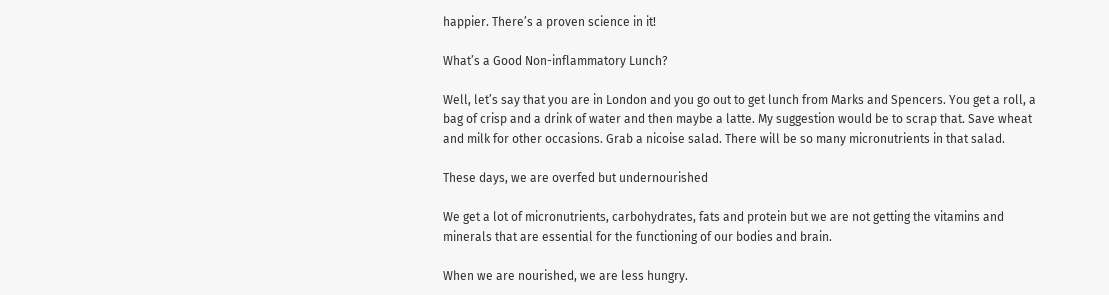happier. There’s a proven science in it!

What’s a Good Non-inflammatory Lunch?

Well, let’s say that you are in London and you go out to get lunch from Marks and Spencers. You get a roll, a bag of crisp and a drink of water and then maybe a latte. My suggestion would be to scrap that. Save wheat and milk for other occasions. Grab a nicoise salad. There will be so many micronutrients in that salad.

These days, we are overfed but undernourished

We get a lot of micronutrients, carbohydrates, fats and protein but we are not getting the vitamins and minerals that are essential for the functioning of our bodies and brain.

When we are nourished, we are less hungry.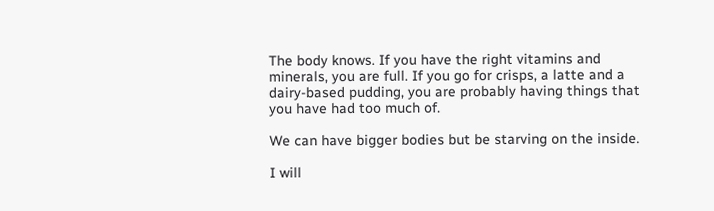The body knows. If you have the right vitamins and minerals, you are full. If you go for crisps, a latte and a dairy-based pudding, you are probably having things that you have had too much of.

We can have bigger bodies but be starving on the inside.

I will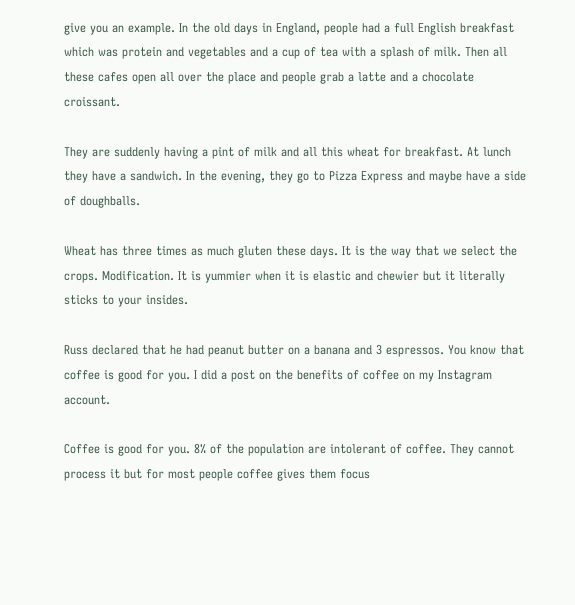give you an example. In the old days in England, people had a full English breakfast which was protein and vegetables and a cup of tea with a splash of milk. Then all these cafes open all over the place and people grab a latte and a chocolate croissant.

They are suddenly having a pint of milk and all this wheat for breakfast. At lunch they have a sandwich. In the evening, they go to Pizza Express and maybe have a side of doughballs.

Wheat has three times as much gluten these days. It is the way that we select the crops. Modification. It is yummier when it is elastic and chewier but it literally sticks to your insides.

Russ declared that he had peanut butter on a banana and 3 espressos. You know that coffee is good for you. I did a post on the benefits of coffee on my Instagram account.

Coffee is good for you. 8% of the population are intolerant of coffee. They cannot process it but for most people coffee gives them focus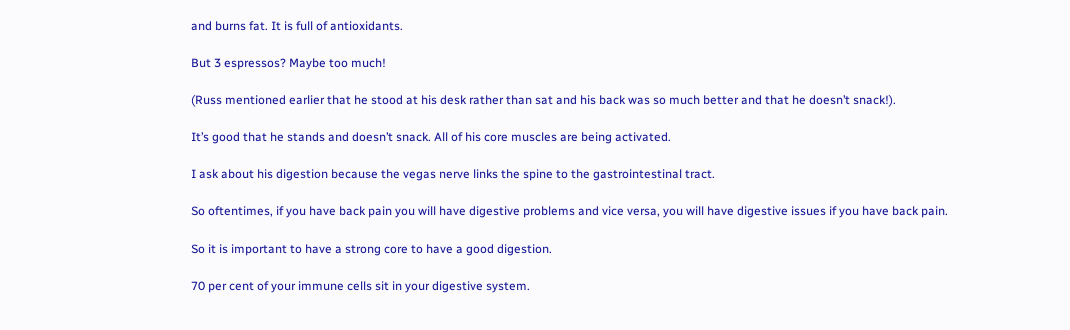and burns fat. It is full of antioxidants.

But 3 espressos? Maybe too much!

(Russ mentioned earlier that he stood at his desk rather than sat and his back was so much better and that he doesn’t snack!).

It’s good that he stands and doesn’t snack. All of his core muscles are being activated.

I ask about his digestion because the vegas nerve links the spine to the gastrointestinal tract.

So oftentimes, if you have back pain you will have digestive problems and vice versa, you will have digestive issues if you have back pain.

So it is important to have a strong core to have a good digestion.

70 per cent of your immune cells sit in your digestive system.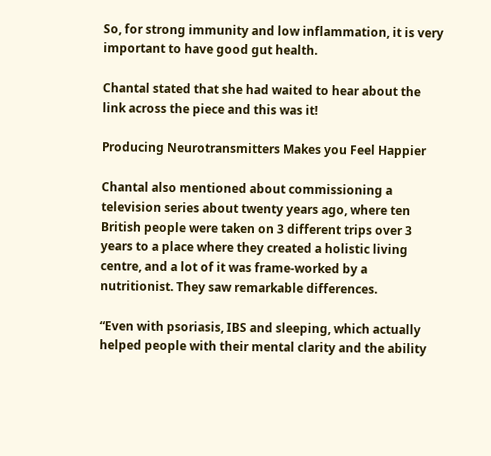So, for strong immunity and low inflammation, it is very important to have good gut health.

Chantal stated that she had waited to hear about the link across the piece and this was it!

Producing Neurotransmitters Makes you Feel Happier

Chantal also mentioned about commissioning a television series about twenty years ago, where ten British people were taken on 3 different trips over 3 years to a place where they created a holistic living centre, and a lot of it was frame-worked by a nutritionist. They saw remarkable differences.

“Even with psoriasis, IBS and sleeping, which actually helped people with their mental clarity and the ability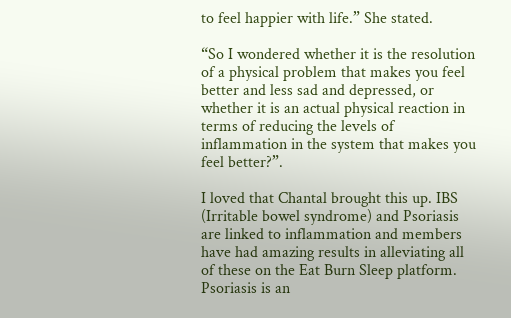to feel happier with life.” She stated.

“So I wondered whether it is the resolution of a physical problem that makes you feel better and less sad and depressed, or whether it is an actual physical reaction in terms of reducing the levels of inflammation in the system that makes you feel better?”.

I loved that Chantal brought this up. IBS (Irritable bowel syndrome) and Psoriasis are linked to inflammation and members have had amazing results in alleviating all of these on the Eat Burn Sleep platform. Psoriasis is an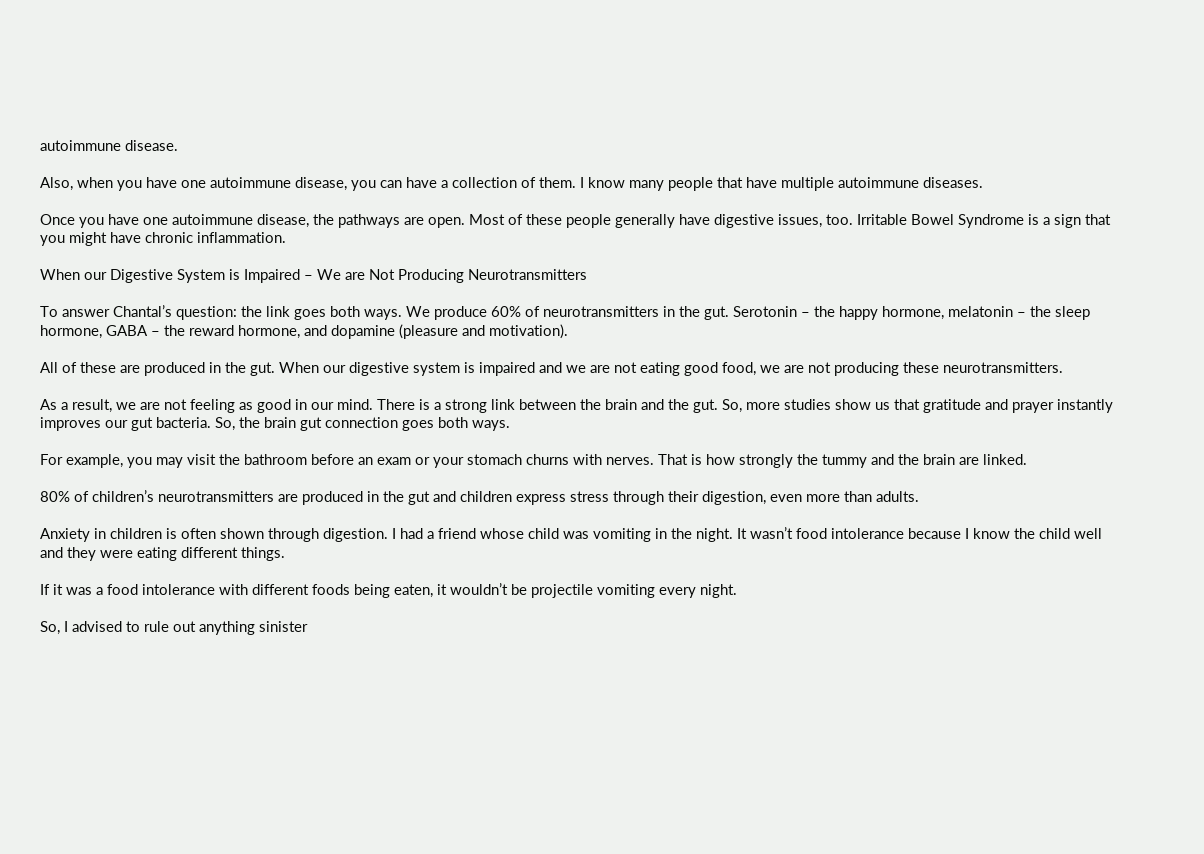autoimmune disease.

Also, when you have one autoimmune disease, you can have a collection of them. I know many people that have multiple autoimmune diseases.

Once you have one autoimmune disease, the pathways are open. Most of these people generally have digestive issues, too. Irritable Bowel Syndrome is a sign that you might have chronic inflammation.

When our Digestive System is Impaired – We are Not Producing Neurotransmitters

To answer Chantal’s question: the link goes both ways. We produce 60% of neurotransmitters in the gut. Serotonin – the happy hormone, melatonin – the sleep hormone, GABA – the reward hormone, and dopamine (pleasure and motivation).

All of these are produced in the gut. When our digestive system is impaired and we are not eating good food, we are not producing these neurotransmitters.

As a result, we are not feeling as good in our mind. There is a strong link between the brain and the gut. So, more studies show us that gratitude and prayer instantly improves our gut bacteria. So, the brain gut connection goes both ways.

For example, you may visit the bathroom before an exam or your stomach churns with nerves. That is how strongly the tummy and the brain are linked.

80% of children’s neurotransmitters are produced in the gut and children express stress through their digestion, even more than adults.

Anxiety in children is often shown through digestion. I had a friend whose child was vomiting in the night. It wasn’t food intolerance because I know the child well and they were eating different things.

If it was a food intolerance with different foods being eaten, it wouldn’t be projectile vomiting every night.

So, I advised to rule out anything sinister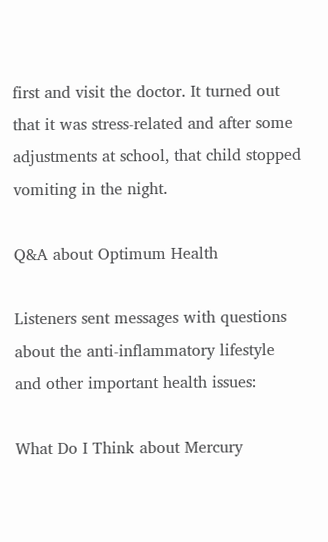first and visit the doctor. It turned out that it was stress-related and after some adjustments at school, that child stopped vomiting in the night.

Q&A about Optimum Health

Listeners sent messages with questions about the anti-inflammatory lifestyle and other important health issues:

What Do I Think about Mercury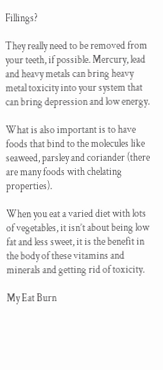Fillings?

They really need to be removed from your teeth, if possible. Mercury, lead and heavy metals can bring heavy metal toxicity into your system that can bring depression and low energy.

What is also important is to have foods that bind to the molecules like seaweed, parsley and coriander (there are many foods with chelating properties).

When you eat a varied diet with lots of vegetables, it isn’t about being low fat and less sweet, it is the benefit in the body of these vitamins and minerals and getting rid of toxicity.

My Eat Burn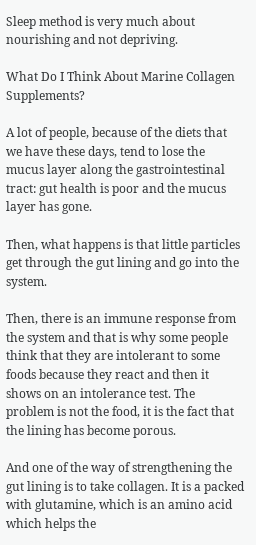Sleep method is very much about nourishing and not depriving.

What Do I Think About Marine Collagen Supplements?

A lot of people, because of the diets that we have these days, tend to lose the mucus layer along the gastrointestinal tract: gut health is poor and the mucus layer has gone.

Then, what happens is that little particles get through the gut lining and go into the system.

Then, there is an immune response from the system and that is why some people think that they are intolerant to some foods because they react and then it shows on an intolerance test. The problem is not the food, it is the fact that the lining has become porous.

And one of the way of strengthening the gut lining is to take collagen. It is a packed with glutamine, which is an amino acid which helps the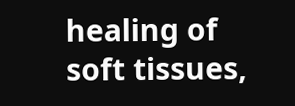healing of soft tissues,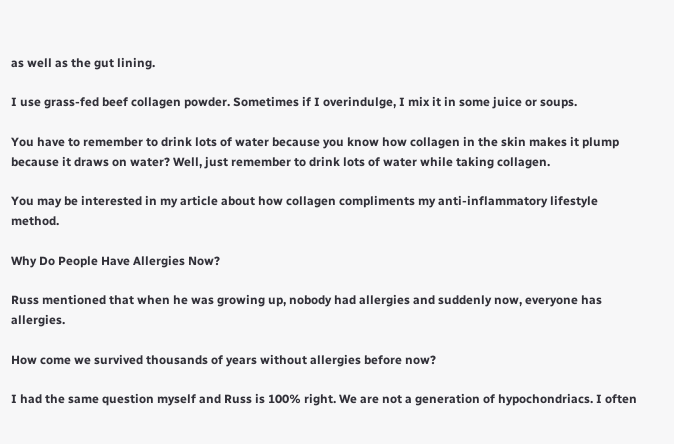as well as the gut lining.

I use grass-fed beef collagen powder. Sometimes if I overindulge, I mix it in some juice or soups.

You have to remember to drink lots of water because you know how collagen in the skin makes it plump because it draws on water? Well, just remember to drink lots of water while taking collagen.

You may be interested in my article about how collagen compliments my anti-inflammatory lifestyle method.

Why Do People Have Allergies Now?

Russ mentioned that when he was growing up, nobody had allergies and suddenly now, everyone has allergies.

How come we survived thousands of years without allergies before now?

I had the same question myself and Russ is 100% right. We are not a generation of hypochondriacs. I often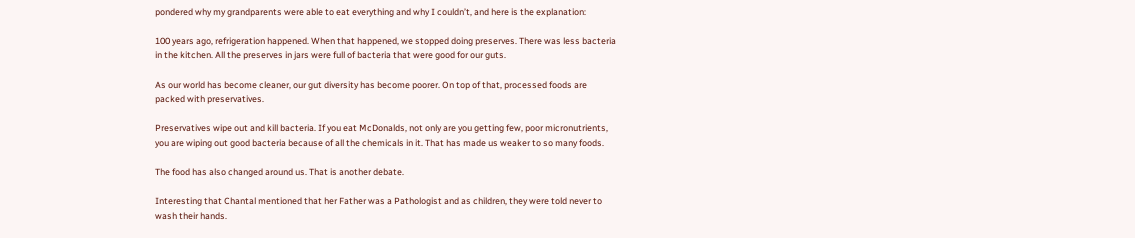pondered why my grandparents were able to eat everything and why I couldn’t, and here is the explanation:

100 years ago, refrigeration happened. When that happened, we stopped doing preserves. There was less bacteria in the kitchen. All the preserves in jars were full of bacteria that were good for our guts.

As our world has become cleaner, our gut diversity has become poorer. On top of that, processed foods are packed with preservatives.

Preservatives wipe out and kill bacteria. If you eat McDonalds, not only are you getting few, poor micronutrients, you are wiping out good bacteria because of all the chemicals in it. That has made us weaker to so many foods.

The food has also changed around us. That is another debate.

Interesting that Chantal mentioned that her Father was a Pathologist and as children, they were told never to wash their hands.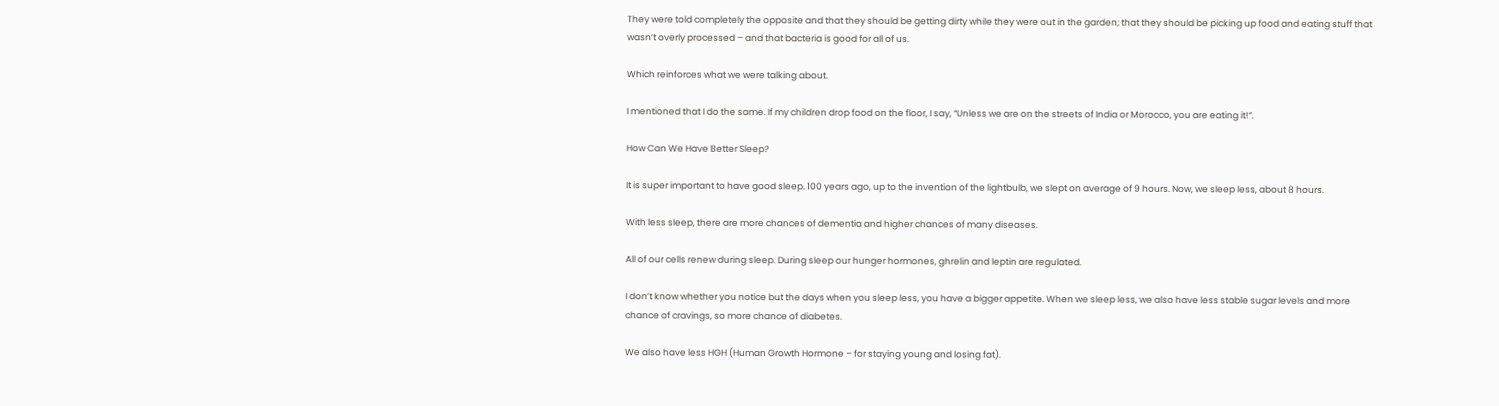They were told completely the opposite and that they should be getting dirty while they were out in the garden; that they should be picking up food and eating stuff that wasn’t overly processed – and that bacteria is good for all of us.

Which reinforces what we were talking about.

I mentioned that I do the same. If my children drop food on the floor, I say, “Unless we are on the streets of India or Morocco, you are eating it!”.

How Can We Have Better Sleep?

It is super important to have good sleep. 100 years ago, up to the invention of the lightbulb, we slept on average of 9 hours. Now, we sleep less, about 8 hours.

With less sleep, there are more chances of dementia and higher chances of many diseases.

All of our cells renew during sleep. During sleep our hunger hormones, ghrelin and leptin are regulated.

I don’t know whether you notice but the days when you sleep less, you have a bigger appetite. When we sleep less, we also have less stable sugar levels and more chance of cravings, so more chance of diabetes.

We also have less HGH (Human Growth Hormone – for staying young and losing fat).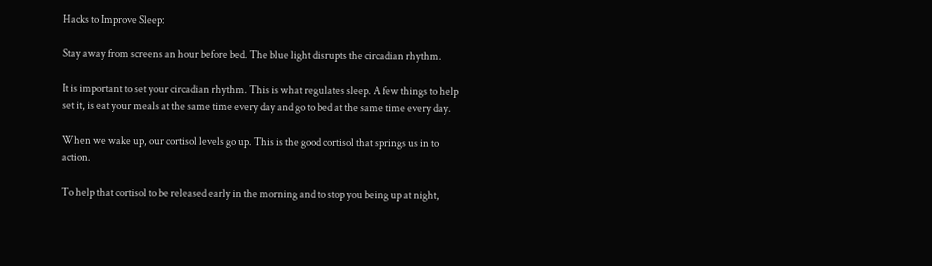Hacks to Improve Sleep:

Stay away from screens an hour before bed. The blue light disrupts the circadian rhythm.

It is important to set your circadian rhythm. This is what regulates sleep. A few things to help set it, is eat your meals at the same time every day and go to bed at the same time every day.

When we wake up, our cortisol levels go up. This is the good cortisol that springs us in to action.

To help that cortisol to be released early in the morning and to stop you being up at night,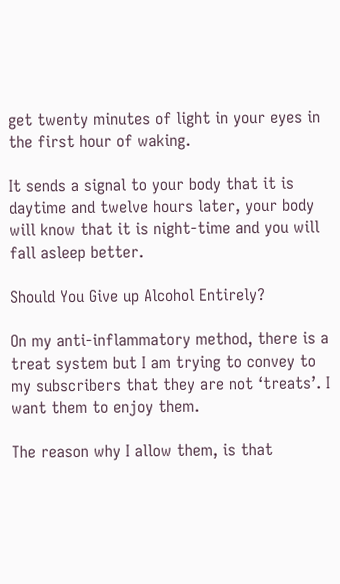get twenty minutes of light in your eyes in the first hour of waking.

It sends a signal to your body that it is daytime and twelve hours later, your body will know that it is night-time and you will fall asleep better.

Should You Give up Alcohol Entirely?

On my anti-inflammatory method, there is a treat system but I am trying to convey to my subscribers that they are not ‘treats’. I want them to enjoy them.

The reason why I allow them, is that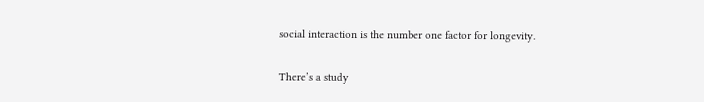social interaction is the number one factor for longevity.

There’s a study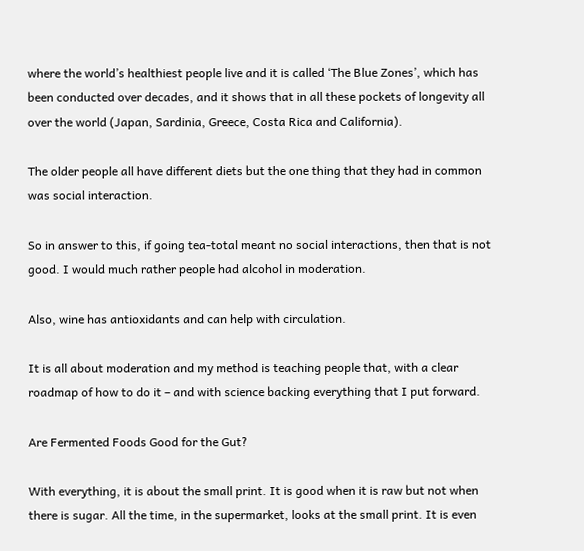where the world’s healthiest people live and it is called ‘The Blue Zones’, which has been conducted over decades, and it shows that in all these pockets of longevity all over the world (Japan, Sardinia, Greece, Costa Rica and California).

The older people all have different diets but the one thing that they had in common was social interaction.

So in answer to this, if going tea-total meant no social interactions, then that is not good. I would much rather people had alcohol in moderation.

Also, wine has antioxidants and can help with circulation.

It is all about moderation and my method is teaching people that, with a clear roadmap of how to do it – and with science backing everything that I put forward.

Are Fermented Foods Good for the Gut?

With everything, it is about the small print. It is good when it is raw but not when there is sugar. All the time, in the supermarket, looks at the small print. It is even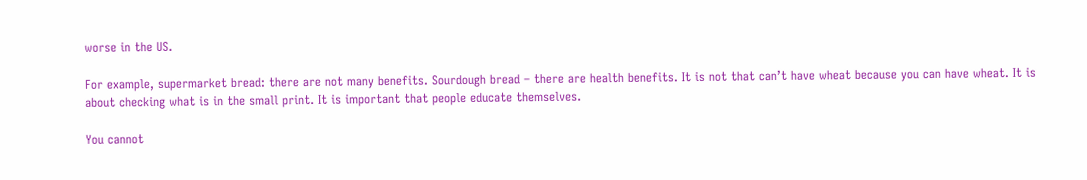worse in the US.

For example, supermarket bread: there are not many benefits. Sourdough bread – there are health benefits. It is not that can’t have wheat because you can have wheat. It is about checking what is in the small print. It is important that people educate themselves.

You cannot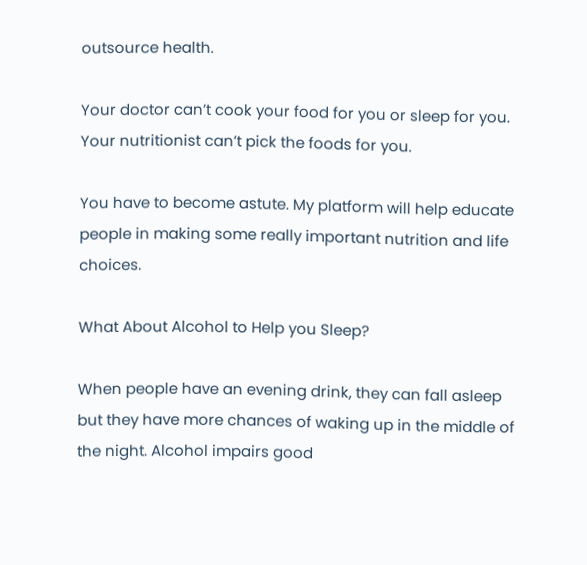outsource health.

Your doctor can’t cook your food for you or sleep for you. Your nutritionist can’t pick the foods for you.

You have to become astute. My platform will help educate people in making some really important nutrition and life choices.

What About Alcohol to Help you Sleep?

When people have an evening drink, they can fall asleep but they have more chances of waking up in the middle of the night. Alcohol impairs good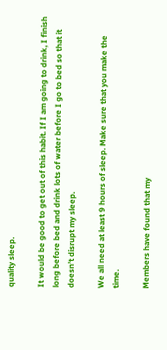quality sleep.

It would be good to get out of this habit. If I am going to drink, I finish long before bed and drink lots of water before I go to bed so that it doesn’t disrupt my sleep.

We all need at least 9 hours of sleep. Make sure that you make the time.

Members have found that my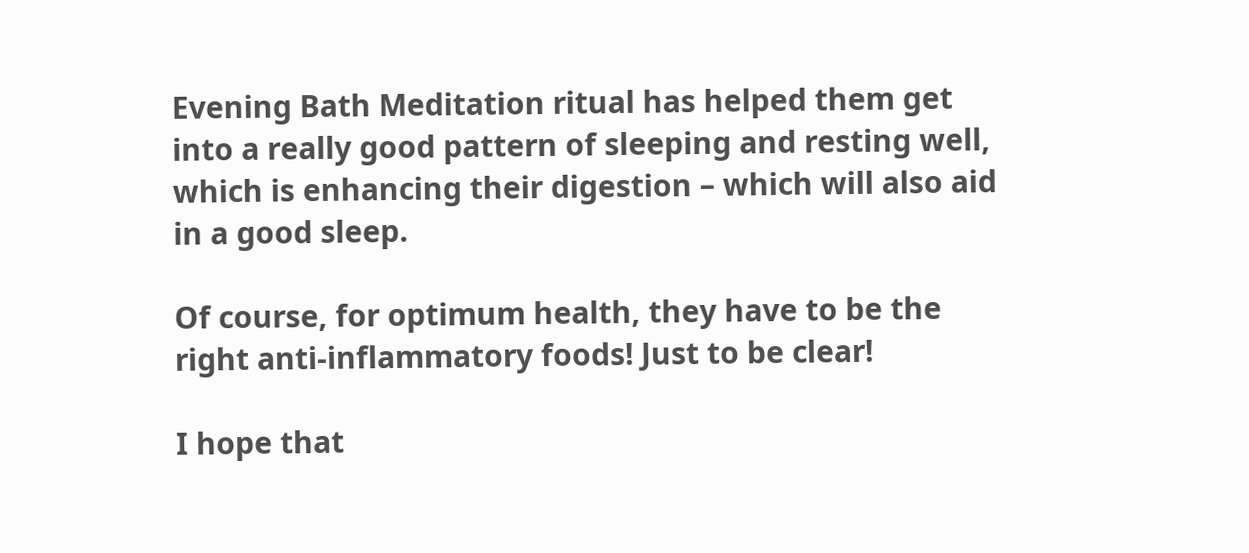Evening Bath Meditation ritual has helped them get into a really good pattern of sleeping and resting well, which is enhancing their digestion – which will also aid in a good sleep.

Of course, for optimum health, they have to be the right anti-inflammatory foods! Just to be clear!

I hope that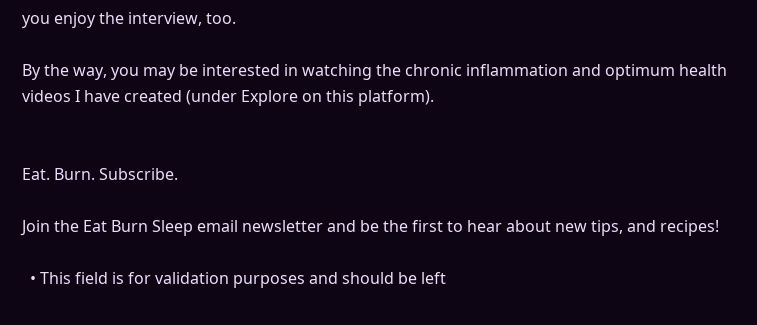you enjoy the interview, too.

By the way, you may be interested in watching the chronic inflammation and optimum health videos I have created (under Explore on this platform).


Eat. Burn. Subscribe.

Join the Eat Burn Sleep email newsletter and be the first to hear about new tips, and recipes!

  • This field is for validation purposes and should be left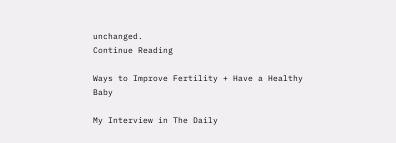unchanged.
Continue Reading

Ways to Improve Fertility + Have a Healthy Baby

My Interview in The Daily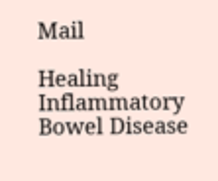Mail

Healing Inflammatory Bowel Disease